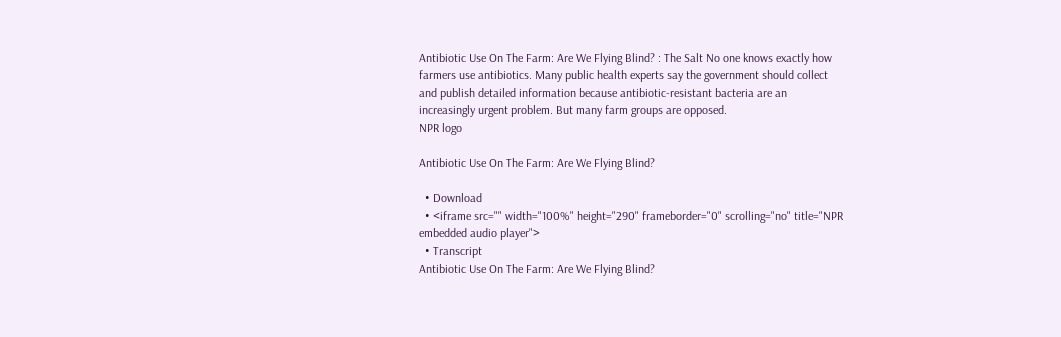Antibiotic Use On The Farm: Are We Flying Blind? : The Salt No one knows exactly how farmers use antibiotics. Many public health experts say the government should collect and publish detailed information because antibiotic-resistant bacteria are an increasingly urgent problem. But many farm groups are opposed.
NPR logo

Antibiotic Use On The Farm: Are We Flying Blind?

  • Download
  • <iframe src="" width="100%" height="290" frameborder="0" scrolling="no" title="NPR embedded audio player">
  • Transcript
Antibiotic Use On The Farm: Are We Flying Blind?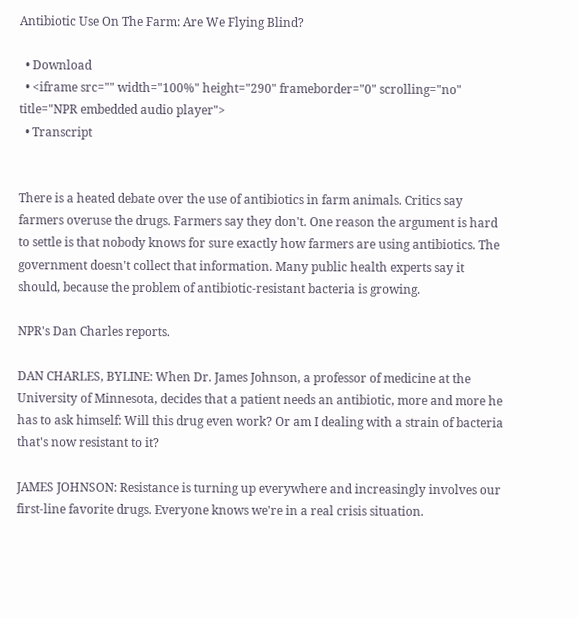Antibiotic Use On The Farm: Are We Flying Blind?

  • Download
  • <iframe src="" width="100%" height="290" frameborder="0" scrolling="no" title="NPR embedded audio player">
  • Transcript


There is a heated debate over the use of antibiotics in farm animals. Critics say farmers overuse the drugs. Farmers say they don't. One reason the argument is hard to settle is that nobody knows for sure exactly how farmers are using antibiotics. The government doesn't collect that information. Many public health experts say it should, because the problem of antibiotic-resistant bacteria is growing.

NPR's Dan Charles reports.

DAN CHARLES, BYLINE: When Dr. James Johnson, a professor of medicine at the University of Minnesota, decides that a patient needs an antibiotic, more and more he has to ask himself: Will this drug even work? Or am I dealing with a strain of bacteria that's now resistant to it?

JAMES JOHNSON: Resistance is turning up everywhere and increasingly involves our first-line favorite drugs. Everyone knows we're in a real crisis situation.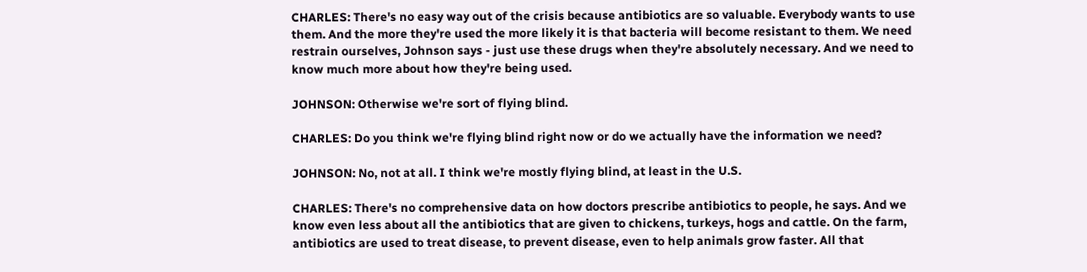CHARLES: There's no easy way out of the crisis because antibiotics are so valuable. Everybody wants to use them. And the more they're used the more likely it is that bacteria will become resistant to them. We need restrain ourselves, Johnson says - just use these drugs when they're absolutely necessary. And we need to know much more about how they're being used.

JOHNSON: Otherwise we're sort of flying blind.

CHARLES: Do you think we're flying blind right now or do we actually have the information we need?

JOHNSON: No, not at all. I think we're mostly flying blind, at least in the U.S.

CHARLES: There's no comprehensive data on how doctors prescribe antibiotics to people, he says. And we know even less about all the antibiotics that are given to chickens, turkeys, hogs and cattle. On the farm, antibiotics are used to treat disease, to prevent disease, even to help animals grow faster. All that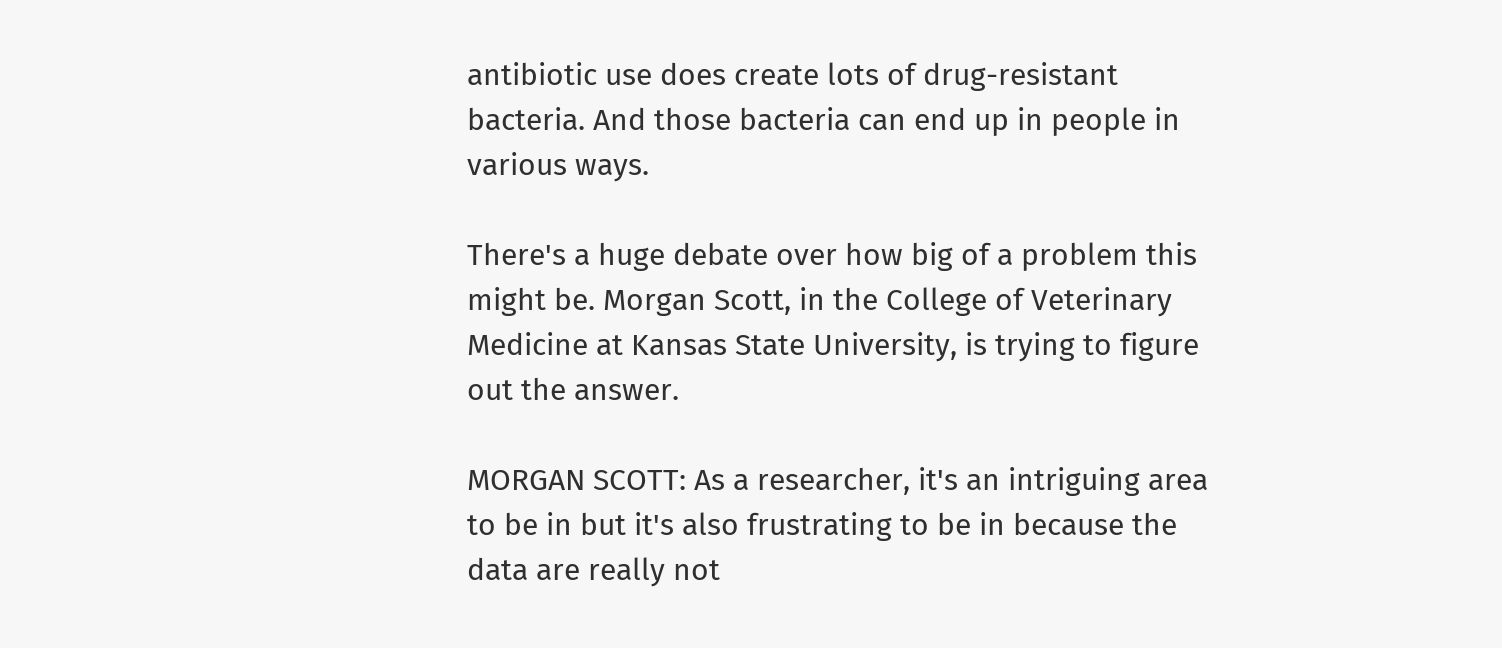antibiotic use does create lots of drug-resistant bacteria. And those bacteria can end up in people in various ways.

There's a huge debate over how big of a problem this might be. Morgan Scott, in the College of Veterinary Medicine at Kansas State University, is trying to figure out the answer.

MORGAN SCOTT: As a researcher, it's an intriguing area to be in but it's also frustrating to be in because the data are really not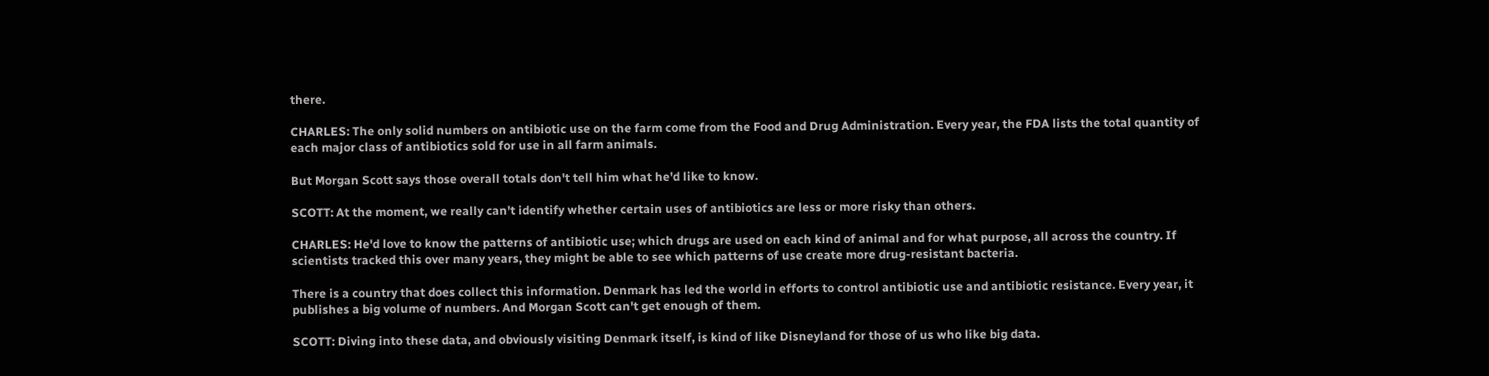there.

CHARLES: The only solid numbers on antibiotic use on the farm come from the Food and Drug Administration. Every year, the FDA lists the total quantity of each major class of antibiotics sold for use in all farm animals.

But Morgan Scott says those overall totals don't tell him what he'd like to know.

SCOTT: At the moment, we really can't identify whether certain uses of antibiotics are less or more risky than others.

CHARLES: He'd love to know the patterns of antibiotic use; which drugs are used on each kind of animal and for what purpose, all across the country. If scientists tracked this over many years, they might be able to see which patterns of use create more drug-resistant bacteria.

There is a country that does collect this information. Denmark has led the world in efforts to control antibiotic use and antibiotic resistance. Every year, it publishes a big volume of numbers. And Morgan Scott can't get enough of them.

SCOTT: Diving into these data, and obviously visiting Denmark itself, is kind of like Disneyland for those of us who like big data.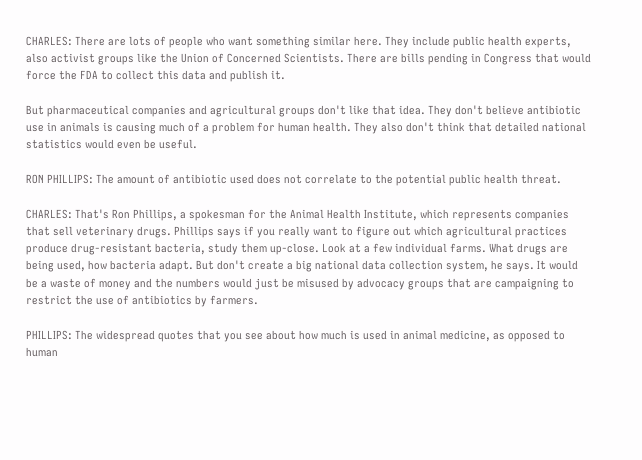CHARLES: There are lots of people who want something similar here. They include public health experts, also activist groups like the Union of Concerned Scientists. There are bills pending in Congress that would force the FDA to collect this data and publish it.

But pharmaceutical companies and agricultural groups don't like that idea. They don't believe antibiotic use in animals is causing much of a problem for human health. They also don't think that detailed national statistics would even be useful.

RON PHILLIPS: The amount of antibiotic used does not correlate to the potential public health threat.

CHARLES: That's Ron Phillips, a spokesman for the Animal Health Institute, which represents companies that sell veterinary drugs. Phillips says if you really want to figure out which agricultural practices produce drug-resistant bacteria, study them up-close. Look at a few individual farms. What drugs are being used, how bacteria adapt. But don't create a big national data collection system, he says. It would be a waste of money and the numbers would just be misused by advocacy groups that are campaigning to restrict the use of antibiotics by farmers.

PHILLIPS: The widespread quotes that you see about how much is used in animal medicine, as opposed to human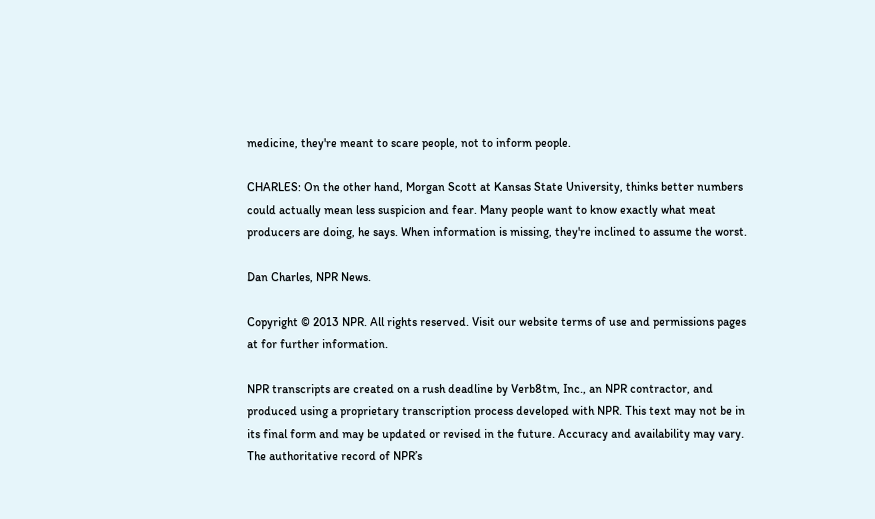medicine, they're meant to scare people, not to inform people.

CHARLES: On the other hand, Morgan Scott at Kansas State University, thinks better numbers could actually mean less suspicion and fear. Many people want to know exactly what meat producers are doing, he says. When information is missing, they're inclined to assume the worst.

Dan Charles, NPR News.

Copyright © 2013 NPR. All rights reserved. Visit our website terms of use and permissions pages at for further information.

NPR transcripts are created on a rush deadline by Verb8tm, Inc., an NPR contractor, and produced using a proprietary transcription process developed with NPR. This text may not be in its final form and may be updated or revised in the future. Accuracy and availability may vary. The authoritative record of NPR’s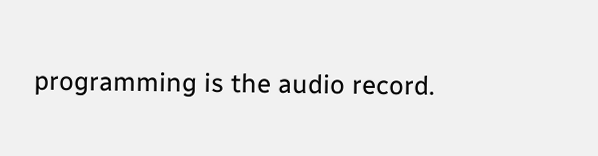programming is the audio record.